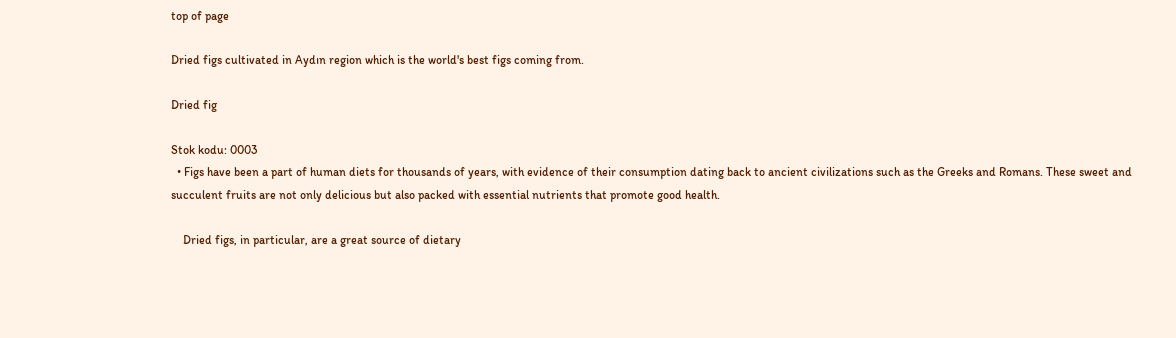top of page

Dried figs cultivated in Aydın region which is the world's best figs coming from.

Dried fig

Stok kodu: 0003
  • Figs have been a part of human diets for thousands of years, with evidence of their consumption dating back to ancient civilizations such as the Greeks and Romans. These sweet and succulent fruits are not only delicious but also packed with essential nutrients that promote good health.

    Dried figs, in particular, are a great source of dietary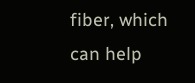fiber, which can help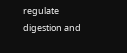regulate digestion and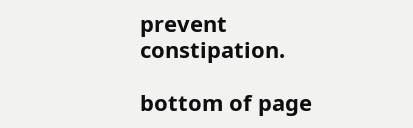prevent constipation.

bottom of page